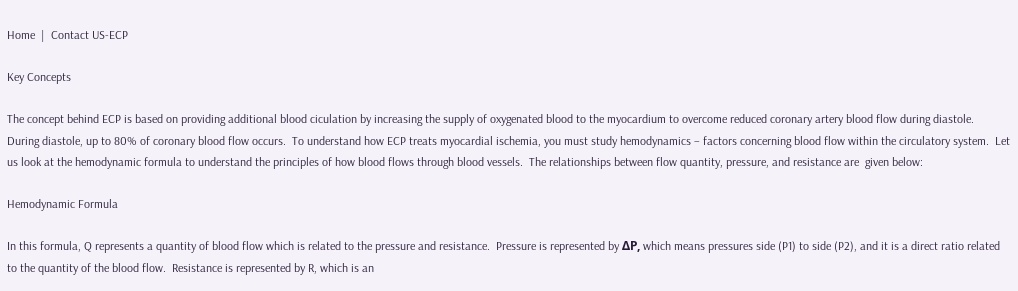Home  |  Contact US-ECP

Key Concepts

The concept behind ECP is based on providing additional blood ciculation by increasing the supply of oxygenated blood to the myocardium to overcome reduced coronary artery blood flow during diastole.  During diastole, up to 80% of coronary blood flow occurs.  To understand how ECP treats myocardial ischemia, you must study hemodynamics – factors concerning blood flow within the circulatory system.  Let us look at the hemodynamic formula to understand the principles of how blood flows through blood vessels.  The relationships between flow quantity, pressure, and resistance are  given below:

Hemodynamic Formula

In this formula, Q represents a quantity of blood flow which is related to the pressure and resistance.  Pressure is represented by ΔP, which means pressures side (P1) to side (P2), and it is a direct ratio related to the quantity of the blood flow.  Resistance is represented by R, which is an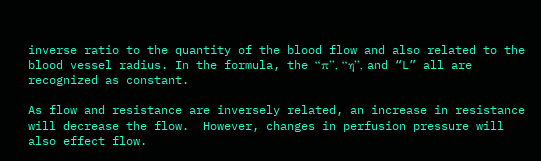inverse ratio to the quantity of the blood flow and also related to the blood vessel radius. In the formula, the “π”, “η”, and “L” all are recognized as constant.

As flow and resistance are inversely related, an increase in resistance will decrease the flow.  However, changes in perfusion pressure will also effect flow.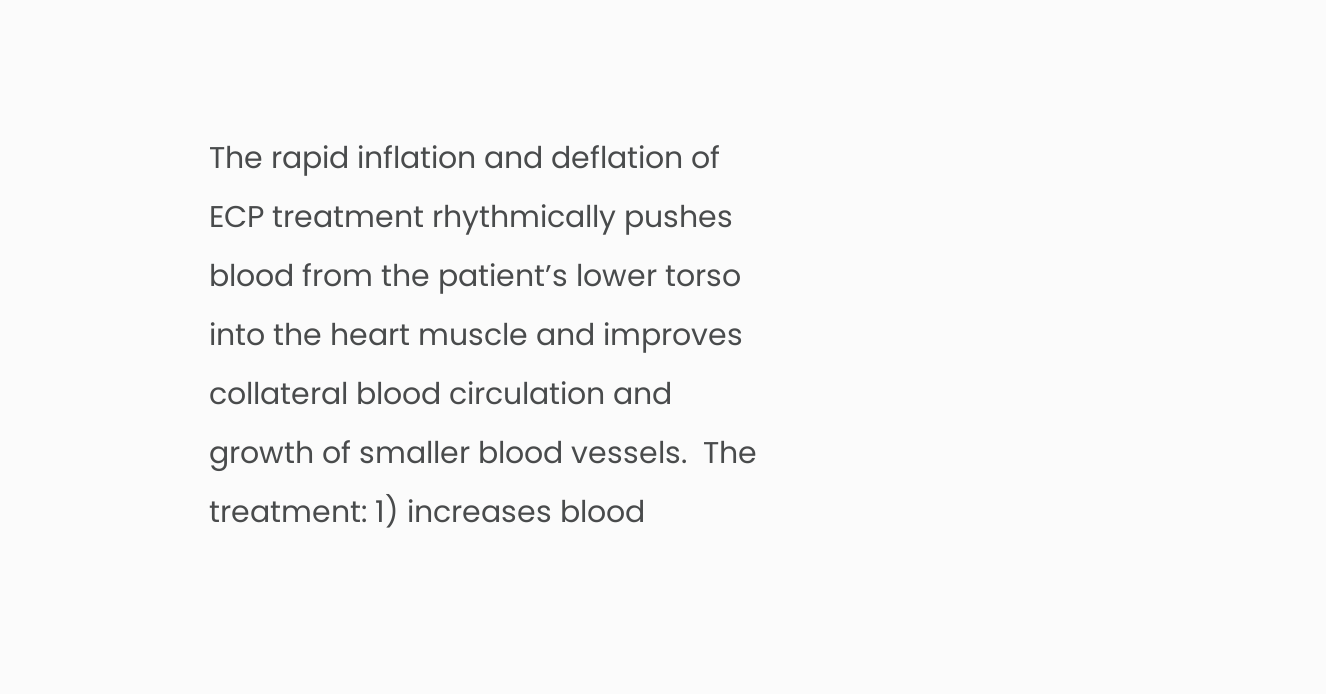The rapid inflation and deflation of ECP treatment rhythmically pushes blood from the patient’s lower torso into the heart muscle and improves collateral blood circulation and growth of smaller blood vessels.  The treatment: 1) increases blood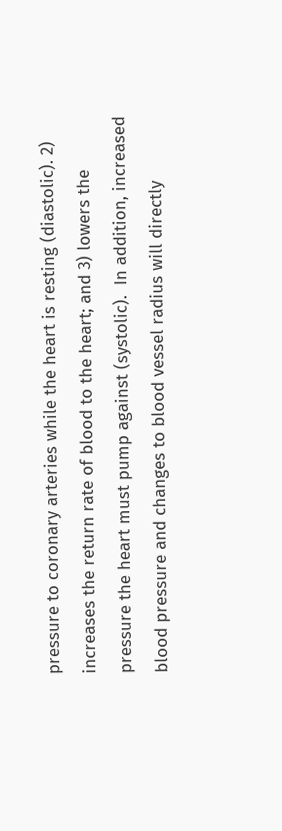pressure to coronary arteries while the heart is resting (diastolic). 2) increases the return rate of blood to the heart; and 3) lowers the pressure the heart must pump against (systolic).  In addition, increased blood pressure and changes to blood vessel radius will directly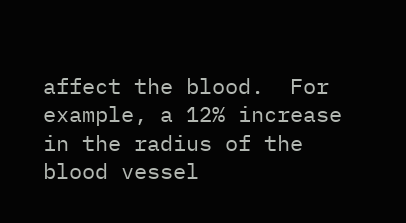affect the blood.  For example, a 12% increase in the radius of the blood vessel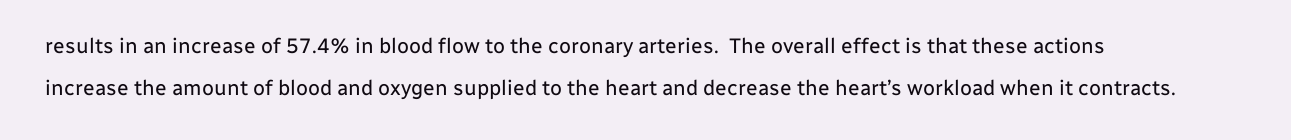results in an increase of 57.4% in blood flow to the coronary arteries.  The overall effect is that these actions increase the amount of blood and oxygen supplied to the heart and decrease the heart’s workload when it contracts.